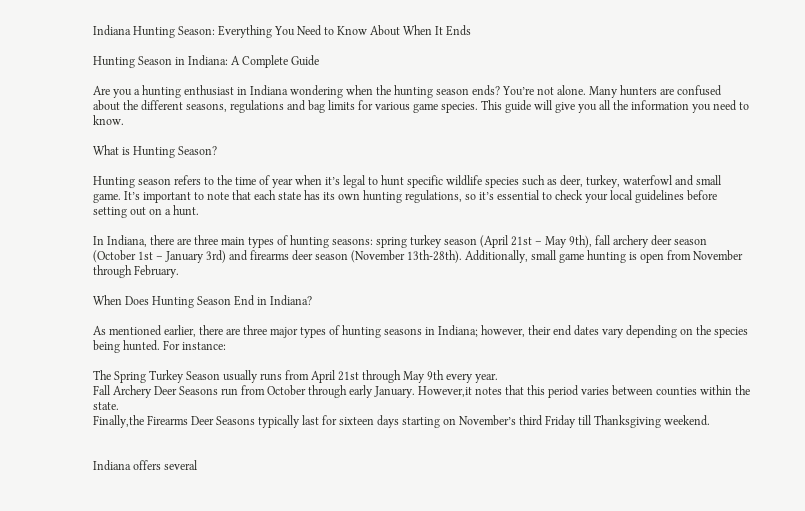Indiana Hunting Season: Everything You Need to Know About When It Ends

Hunting Season in Indiana: A Complete Guide

Are you a hunting enthusiast in Indiana wondering when the hunting season ends? You’re not alone. Many hunters are confused about the different seasons, regulations and bag limits for various game species. This guide will give you all the information you need to know.

What is Hunting Season?

Hunting season refers to the time of year when it’s legal to hunt specific wildlife species such as deer, turkey, waterfowl and small game. It’s important to note that each state has its own hunting regulations, so it’s essential to check your local guidelines before setting out on a hunt.

In Indiana, there are three main types of hunting seasons: spring turkey season (April 21st – May 9th), fall archery deer season (October 1st – January 3rd) and firearms deer season (November 13th-28th). Additionally, small game hunting is open from November through February.

When Does Hunting Season End in Indiana?

As mentioned earlier, there are three major types of hunting seasons in Indiana; however, their end dates vary depending on the species being hunted. For instance:

The Spring Turkey Season usually runs from April 21st through May 9th every year.
Fall Archery Deer Seasons run from October through early January. However,it notes that this period varies between counties within the state.
Finally,the Firearms Deer Seasons typically last for sixteen days starting on November’s third Friday till Thanksgiving weekend.


Indiana offers several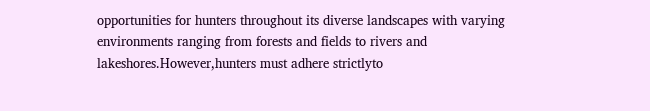opportunities for hunters throughout its diverse landscapes with varying environments ranging from forests and fields to rivers and lakeshores.However,hunters must adhere strictlyto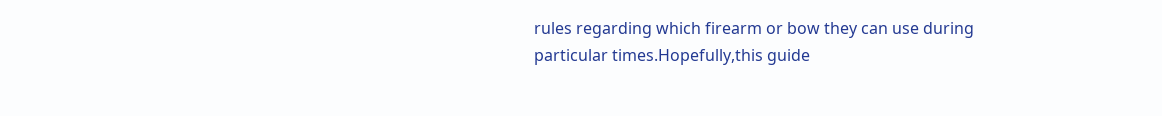rules regarding which firearm or bow they can use during particular times.Hopefully,this guide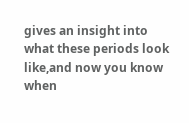gives an insight into what these periods look like,and now you know when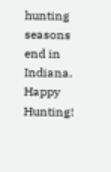hunting seasons end in Indiana. Happy Hunting!